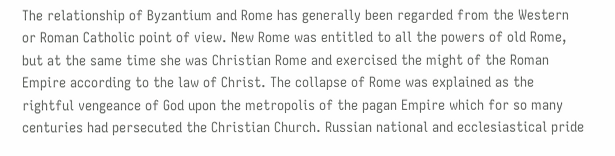The relationship of Byzantium and Rome has generally been regarded from the Western or Roman Catholic point of view. New Rome was entitled to all the powers of old Rome, but at the same time she was Christian Rome and exercised the might of the Roman Empire according to the law of Christ. The collapse of Rome was explained as the rightful vengeance of God upon the metropolis of the pagan Empire which for so many centuries had persecuted the Christian Church. Russian national and ecclesiastical pride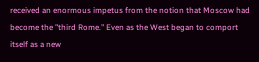received an enormous impetus from the notion that Moscow had become the "third Rome." Even as the West began to comport itself as a new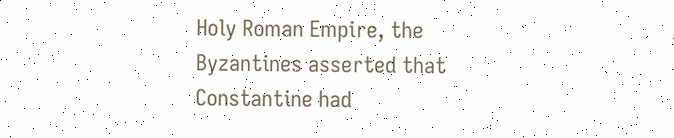Holy Roman Empire, the Byzantines asserted that Constantine had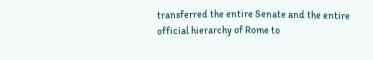transferred the entire Senate and the entire official hierarchy of Rome to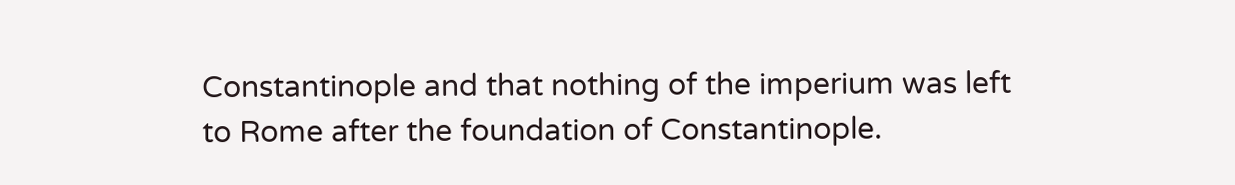Constantinople and that nothing of the imperium was left to Rome after the foundation of Constantinople.